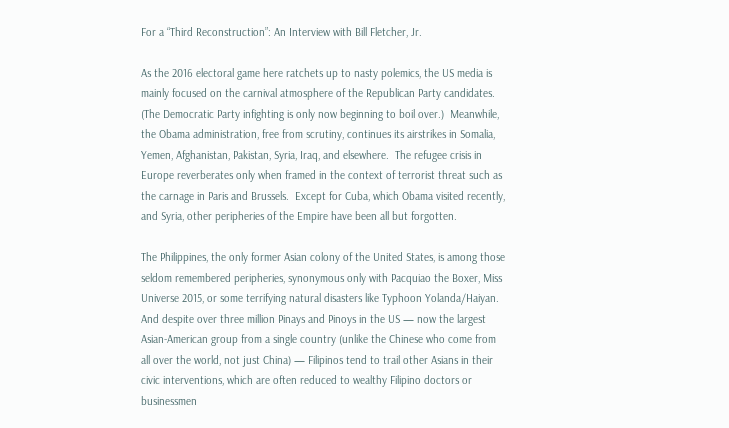For a “Third Reconstruction”: An Interview with Bill Fletcher, Jr.

As the 2016 electoral game here ratchets up to nasty polemics, the US media is mainly focused on the carnival atmosphere of the Republican Party candidates.  (The Democratic Party infighting is only now beginning to boil over.)  Meanwhile, the Obama administration, free from scrutiny, continues its airstrikes in Somalia, Yemen, Afghanistan, Pakistan, Syria, Iraq, and elsewhere.  The refugee crisis in Europe reverberates only when framed in the context of terrorist threat such as the carnage in Paris and Brussels.  Except for Cuba, which Obama visited recently, and Syria, other peripheries of the Empire have been all but forgotten.

The Philippines, the only former Asian colony of the United States, is among those seldom remembered peripheries, synonymous only with Pacquiao the Boxer, Miss Universe 2015, or some terrifying natural disasters like Typhoon Yolanda/Haiyan.  And despite over three million Pinays and Pinoys in the US — now the largest Asian-American group from a single country (unlike the Chinese who come from all over the world, not just China) — Filipinos tend to trail other Asians in their civic interventions, which are often reduced to wealthy Filipino doctors or businessmen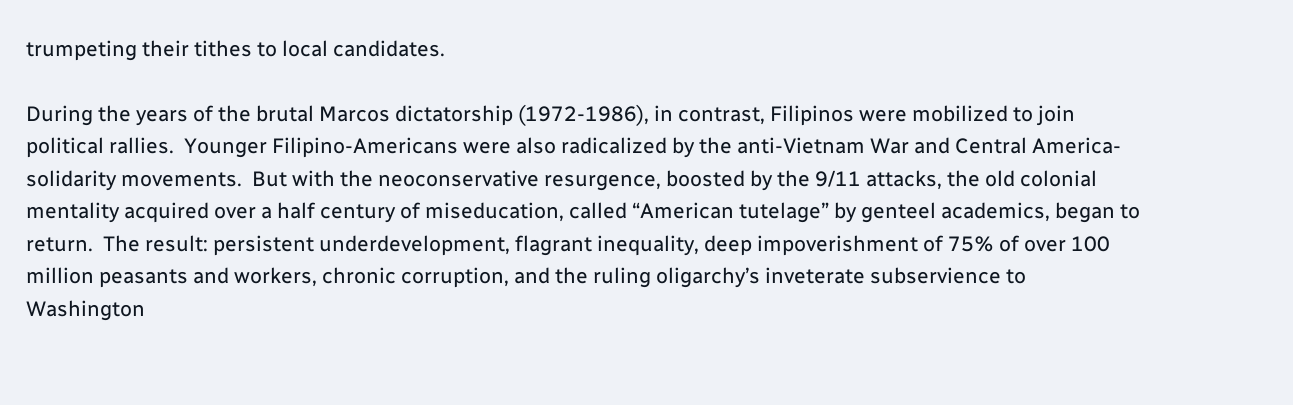trumpeting their tithes to local candidates.

During the years of the brutal Marcos dictatorship (1972-1986), in contrast, Filipinos were mobilized to join political rallies.  Younger Filipino-Americans were also radicalized by the anti-Vietnam War and Central America-solidarity movements.  But with the neoconservative resurgence, boosted by the 9/11 attacks, the old colonial mentality acquired over a half century of miseducation, called “American tutelage” by genteel academics, began to return.  The result: persistent underdevelopment, flagrant inequality, deep impoverishment of 75% of over 100 million peasants and workers, chronic corruption, and the ruling oligarchy’s inveterate subservience to Washington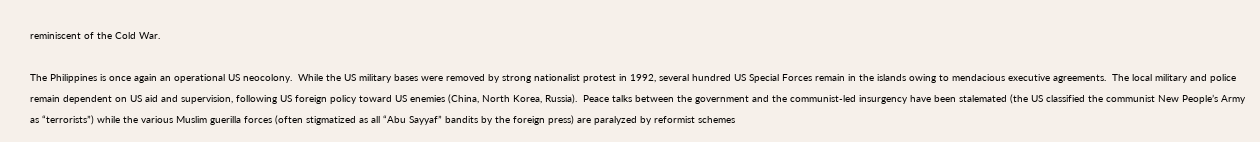reminiscent of the Cold War.

The Philippines is once again an operational US neocolony.  While the US military bases were removed by strong nationalist protest in 1992, several hundred US Special Forces remain in the islands owing to mendacious executive agreements.  The local military and police remain dependent on US aid and supervision, following US foreign policy toward US enemies (China, North Korea, Russia).  Peace talks between the government and the communist-led insurgency have been stalemated (the US classified the communist New People’s Army as “terrorists”) while the various Muslim guerilla forces (often stigmatized as all “Abu Sayyaf” bandits by the foreign press) are paralyzed by reformist schemes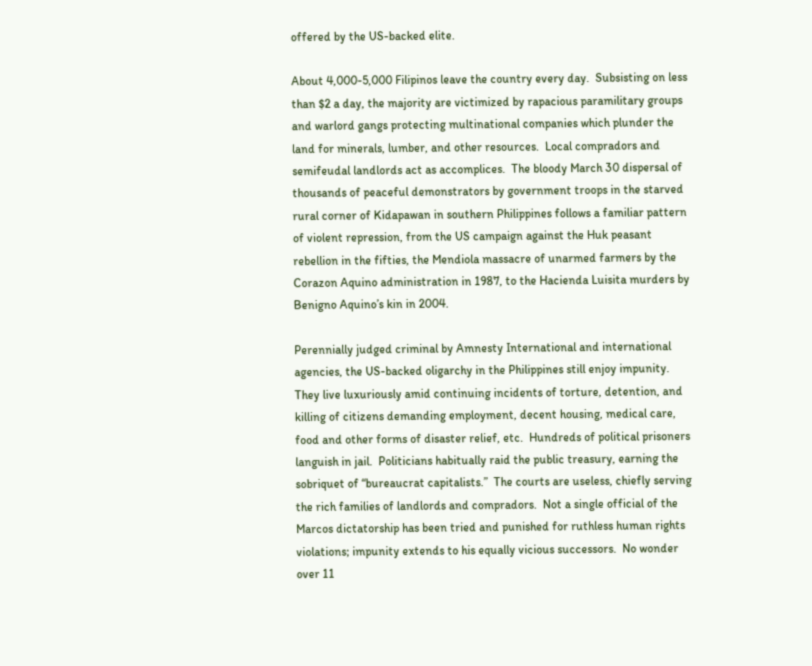offered by the US-backed elite.

About 4,000-5,000 Filipinos leave the country every day.  Subsisting on less than $2 a day, the majority are victimized by rapacious paramilitary groups and warlord gangs protecting multinational companies which plunder the land for minerals, lumber, and other resources.  Local compradors and semifeudal landlords act as accomplices.  The bloody March 30 dispersal of thousands of peaceful demonstrators by government troops in the starved rural corner of Kidapawan in southern Philippines follows a familiar pattern of violent repression, from the US campaign against the Huk peasant rebellion in the fifties, the Mendiola massacre of unarmed farmers by the Corazon Aquino administration in 1987, to the Hacienda Luisita murders by Benigno Aquino’s kin in 2004.

Perennially judged criminal by Amnesty International and international agencies, the US-backed oligarchy in the Philippines still enjoy impunity.  They live luxuriously amid continuing incidents of torture, detention, and killing of citizens demanding employment, decent housing, medical care, food and other forms of disaster relief, etc.  Hundreds of political prisoners languish in jail.  Politicians habitually raid the public treasury, earning the sobriquet of “bureaucrat capitalists.”  The courts are useless, chiefly serving the rich families of landlords and compradors.  Not a single official of the Marcos dictatorship has been tried and punished for ruthless human rights violations; impunity extends to his equally vicious successors.  No wonder over 11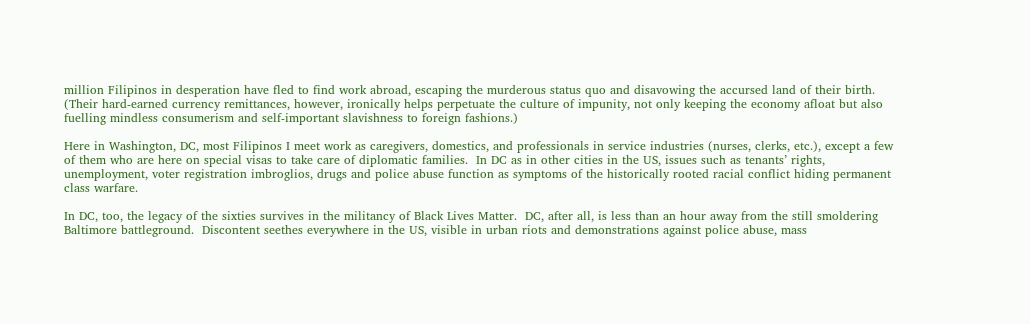million Filipinos in desperation have fled to find work abroad, escaping the murderous status quo and disavowing the accursed land of their birth.  (Their hard-earned currency remittances, however, ironically helps perpetuate the culture of impunity, not only keeping the economy afloat but also fuelling mindless consumerism and self-important slavishness to foreign fashions.)

Here in Washington, DC, most Filipinos I meet work as caregivers, domestics, and professionals in service industries (nurses, clerks, etc.), except a few of them who are here on special visas to take care of diplomatic families.  In DC as in other cities in the US, issues such as tenants’ rights, unemployment, voter registration imbroglios, drugs and police abuse function as symptoms of the historically rooted racial conflict hiding permanent class warfare.

In DC, too, the legacy of the sixties survives in the militancy of Black Lives Matter.  DC, after all, is less than an hour away from the still smoldering Baltimore battleground.  Discontent seethes everywhere in the US, visible in urban riots and demonstrations against police abuse, mass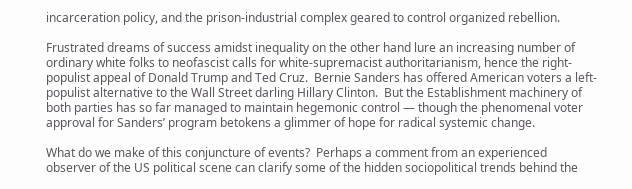incarceration policy, and the prison-industrial complex geared to control organized rebellion.

Frustrated dreams of success amidst inequality on the other hand lure an increasing number of ordinary white folks to neofascist calls for white-supremacist authoritarianism, hence the right-populist appeal of Donald Trump and Ted Cruz.  Bernie Sanders has offered American voters a left-populist alternative to the Wall Street darling Hillary Clinton.  But the Establishment machinery of both parties has so far managed to maintain hegemonic control — though the phenomenal voter approval for Sanders’ program betokens a glimmer of hope for radical systemic change.

What do we make of this conjuncture of events?  Perhaps a comment from an experienced observer of the US political scene can clarify some of the hidden sociopolitical trends behind the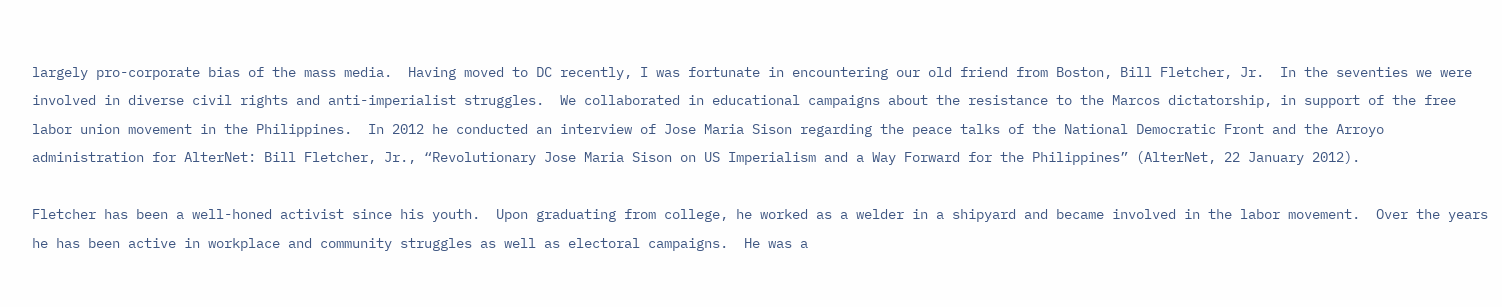largely pro-corporate bias of the mass media.  Having moved to DC recently, I was fortunate in encountering our old friend from Boston, Bill Fletcher, Jr.  In the seventies we were involved in diverse civil rights and anti-imperialist struggles.  We collaborated in educational campaigns about the resistance to the Marcos dictatorship, in support of the free labor union movement in the Philippines.  In 2012 he conducted an interview of Jose Maria Sison regarding the peace talks of the National Democratic Front and the Arroyo administration for AlterNet: Bill Fletcher, Jr., “Revolutionary Jose Maria Sison on US Imperialism and a Way Forward for the Philippines” (AlterNet, 22 January 2012).

Fletcher has been a well-honed activist since his youth.  Upon graduating from college, he worked as a welder in a shipyard and became involved in the labor movement.  Over the years he has been active in workplace and community struggles as well as electoral campaigns.  He was a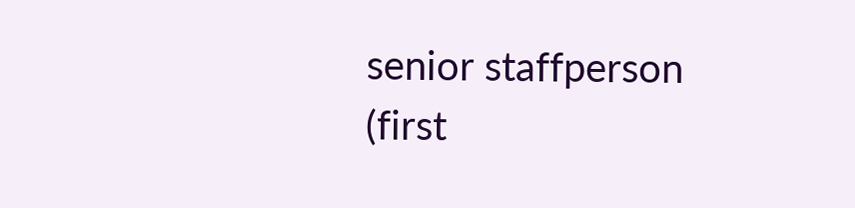senior staffperson (first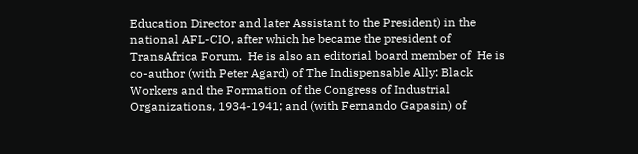Education Director and later Assistant to the President) in the national AFL-CIO, after which he became the president of TransAfrica Forum.  He is also an editorial board member of  He is co-author (with Peter Agard) of The Indispensable Ally: Black Workers and the Formation of the Congress of Industrial Organizations, 1934-1941; and (with Fernando Gapasin) of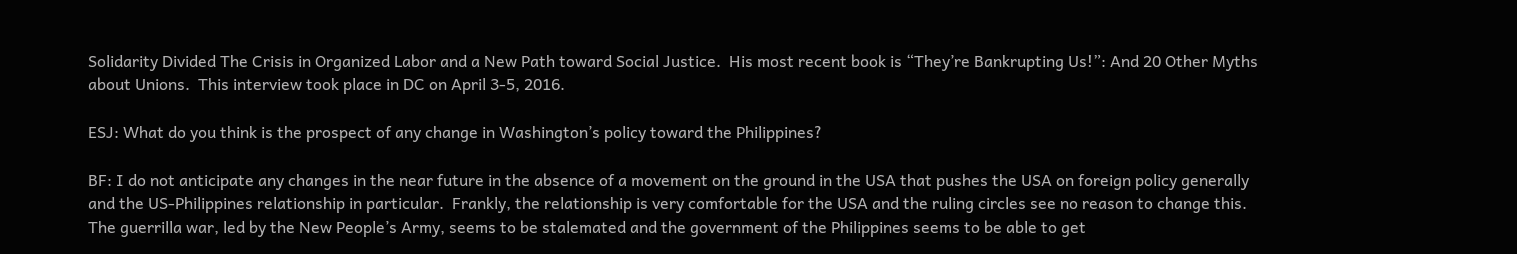Solidarity Divided The Crisis in Organized Labor and a New Path toward Social Justice.  His most recent book is “They’re Bankrupting Us!”: And 20 Other Myths about Unions.  This interview took place in DC on April 3-5, 2016.

ESJ: What do you think is the prospect of any change in Washington’s policy toward the Philippines?

BF: I do not anticipate any changes in the near future in the absence of a movement on the ground in the USA that pushes the USA on foreign policy generally and the US-Philippines relationship in particular.  Frankly, the relationship is very comfortable for the USA and the ruling circles see no reason to change this.  The guerrilla war, led by the New People’s Army, seems to be stalemated and the government of the Philippines seems to be able to get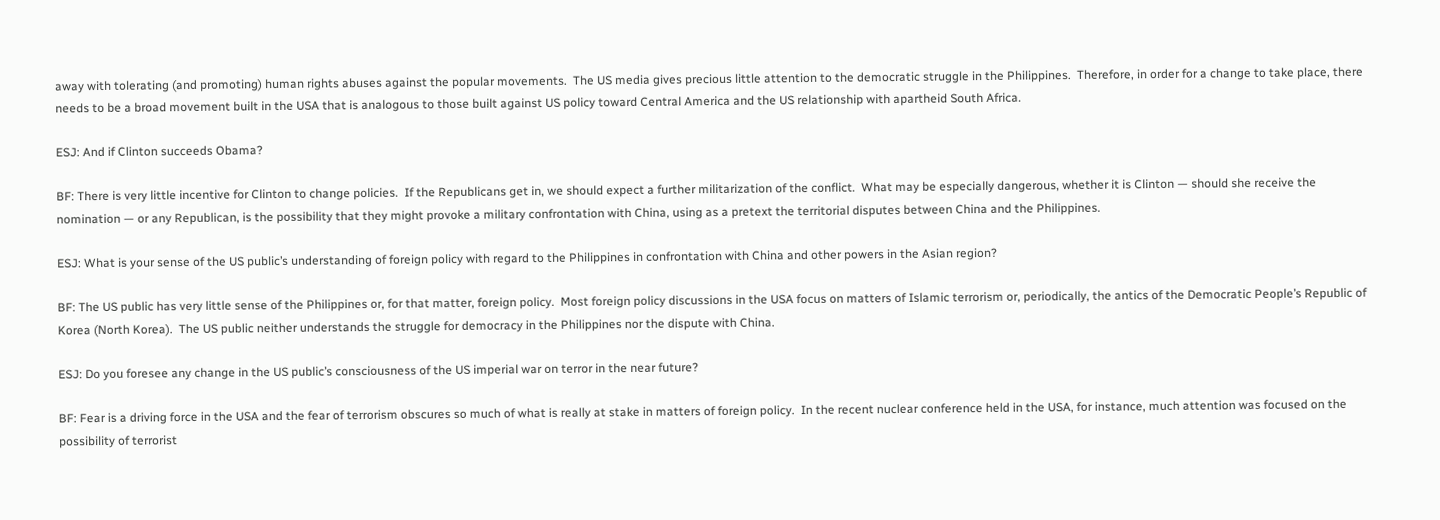away with tolerating (and promoting) human rights abuses against the popular movements.  The US media gives precious little attention to the democratic struggle in the Philippines.  Therefore, in order for a change to take place, there needs to be a broad movement built in the USA that is analogous to those built against US policy toward Central America and the US relationship with apartheid South Africa.

ESJ: And if Clinton succeeds Obama?

BF: There is very little incentive for Clinton to change policies.  If the Republicans get in, we should expect a further militarization of the conflict.  What may be especially dangerous, whether it is Clinton — should she receive the nomination — or any Republican, is the possibility that they might provoke a military confrontation with China, using as a pretext the territorial disputes between China and the Philippines.

ESJ: What is your sense of the US public’s understanding of foreign policy with regard to the Philippines in confrontation with China and other powers in the Asian region?

BF: The US public has very little sense of the Philippines or, for that matter, foreign policy.  Most foreign policy discussions in the USA focus on matters of Islamic terrorism or, periodically, the antics of the Democratic People’s Republic of Korea (North Korea).  The US public neither understands the struggle for democracy in the Philippines nor the dispute with China.

ESJ: Do you foresee any change in the US public’s consciousness of the US imperial war on terror in the near future?

BF: Fear is a driving force in the USA and the fear of terrorism obscures so much of what is really at stake in matters of foreign policy.  In the recent nuclear conference held in the USA, for instance, much attention was focused on the possibility of terrorist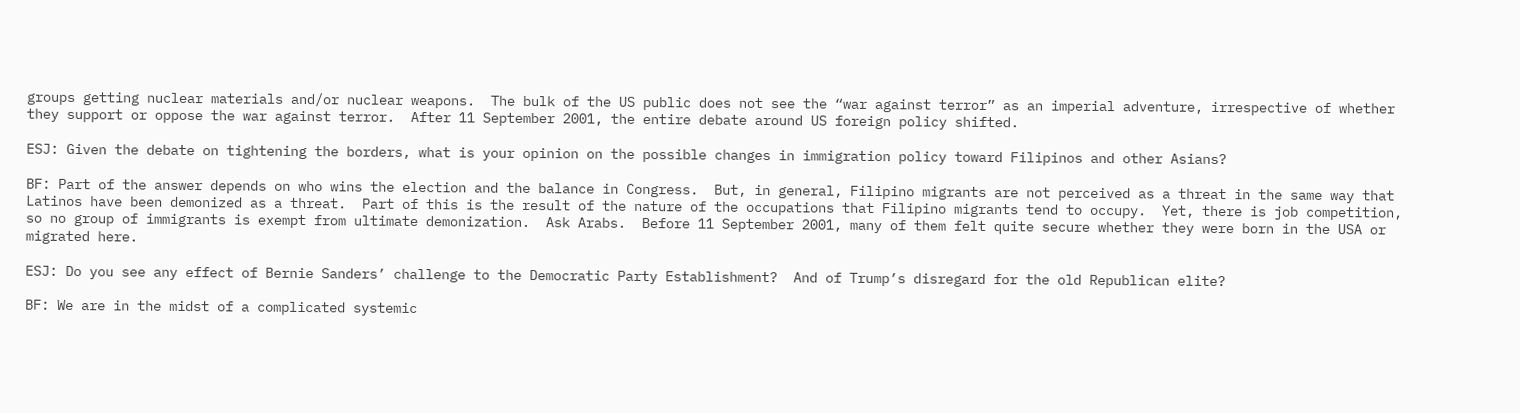groups getting nuclear materials and/or nuclear weapons.  The bulk of the US public does not see the “war against terror” as an imperial adventure, irrespective of whether they support or oppose the war against terror.  After 11 September 2001, the entire debate around US foreign policy shifted.

ESJ: Given the debate on tightening the borders, what is your opinion on the possible changes in immigration policy toward Filipinos and other Asians?

BF: Part of the answer depends on who wins the election and the balance in Congress.  But, in general, Filipino migrants are not perceived as a threat in the same way that Latinos have been demonized as a threat.  Part of this is the result of the nature of the occupations that Filipino migrants tend to occupy.  Yet, there is job competition, so no group of immigrants is exempt from ultimate demonization.  Ask Arabs.  Before 11 September 2001, many of them felt quite secure whether they were born in the USA or migrated here.

ESJ: Do you see any effect of Bernie Sanders’ challenge to the Democratic Party Establishment?  And of Trump’s disregard for the old Republican elite?

BF: We are in the midst of a complicated systemic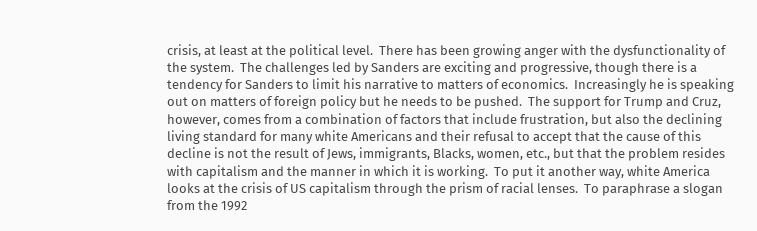crisis, at least at the political level.  There has been growing anger with the dysfunctionality of the system.  The challenges led by Sanders are exciting and progressive, though there is a tendency for Sanders to limit his narrative to matters of economics.  Increasingly he is speaking out on matters of foreign policy but he needs to be pushed.  The support for Trump and Cruz, however, comes from a combination of factors that include frustration, but also the declining living standard for many white Americans and their refusal to accept that the cause of this decline is not the result of Jews, immigrants, Blacks, women, etc., but that the problem resides with capitalism and the manner in which it is working.  To put it another way, white America looks at the crisis of US capitalism through the prism of racial lenses.  To paraphrase a slogan from the 1992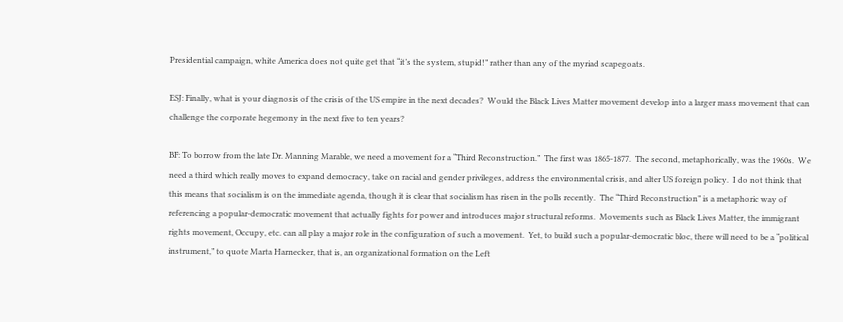Presidential campaign, white America does not quite get that “it’s the system, stupid!” rather than any of the myriad scapegoats.

ESJ: Finally, what is your diagnosis of the crisis of the US empire in the next decades?  Would the Black Lives Matter movement develop into a larger mass movement that can challenge the corporate hegemony in the next five to ten years?

BF: To borrow from the late Dr. Manning Marable, we need a movement for a “Third Reconstruction.”  The first was 1865-1877.  The second, metaphorically, was the 1960s.  We need a third which really moves to expand democracy, take on racial and gender privileges, address the environmental crisis, and alter US foreign policy.  I do not think that this means that socialism is on the immediate agenda, though it is clear that socialism has risen in the polls recently.  The “Third Reconstruction” is a metaphoric way of referencing a popular-democratic movement that actually fights for power and introduces major structural reforms.  Movements such as Black Lives Matter, the immigrant rights movement, Occupy, etc. can all play a major role in the configuration of such a movement.  Yet, to build such a popular-democratic bloc, there will need to be a “political instrument,” to quote Marta Harnecker, that is, an organizational formation on the Left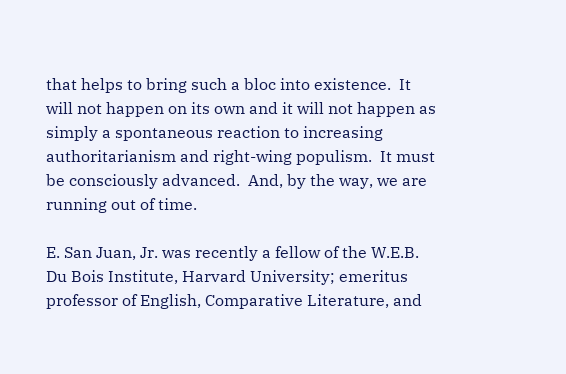that helps to bring such a bloc into existence.  It will not happen on its own and it will not happen as simply a spontaneous reaction to increasing authoritarianism and right-wing populism.  It must be consciously advanced.  And, by the way, we are running out of time.

E. San Juan, Jr. was recently a fellow of the W.E.B. Du Bois Institute, Harvard University; emeritus professor of English, Comparative Literature, and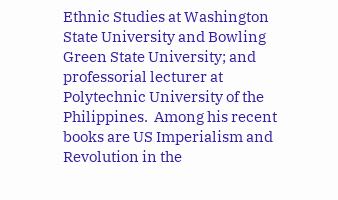Ethnic Studies at Washington State University and Bowling Green State University; and professorial lecturer at Polytechnic University of the Philippines.  Among his recent books are US Imperialism and Revolution in the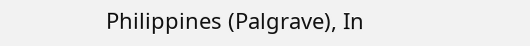Philippines (Palgrave), In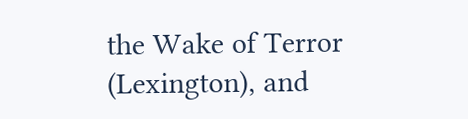the Wake of Terror (Lexington), and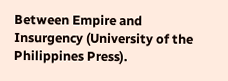Between Empire and Insurgency (University of the Philippines Press).